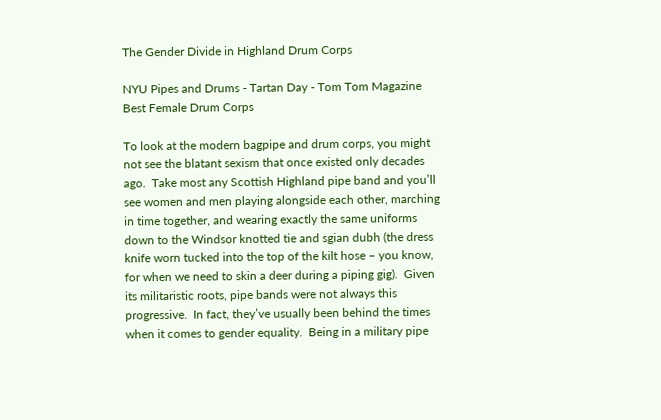The Gender Divide in Highland Drum Corps

NYU Pipes and Drums - Tartan Day - Tom Tom Magazine Best Female Drum Corps

To look at the modern bagpipe and drum corps, you might not see the blatant sexism that once existed only decades ago.  Take most any Scottish Highland pipe band and you’ll see women and men playing alongside each other, marching in time together, and wearing exactly the same uniforms down to the Windsor knotted tie and sgian dubh (the dress knife worn tucked into the top of the kilt hose – you know, for when we need to skin a deer during a piping gig).  Given its militaristic roots, pipe bands were not always this progressive.  In fact, they’ve usually been behind the times when it comes to gender equality.  Being in a military pipe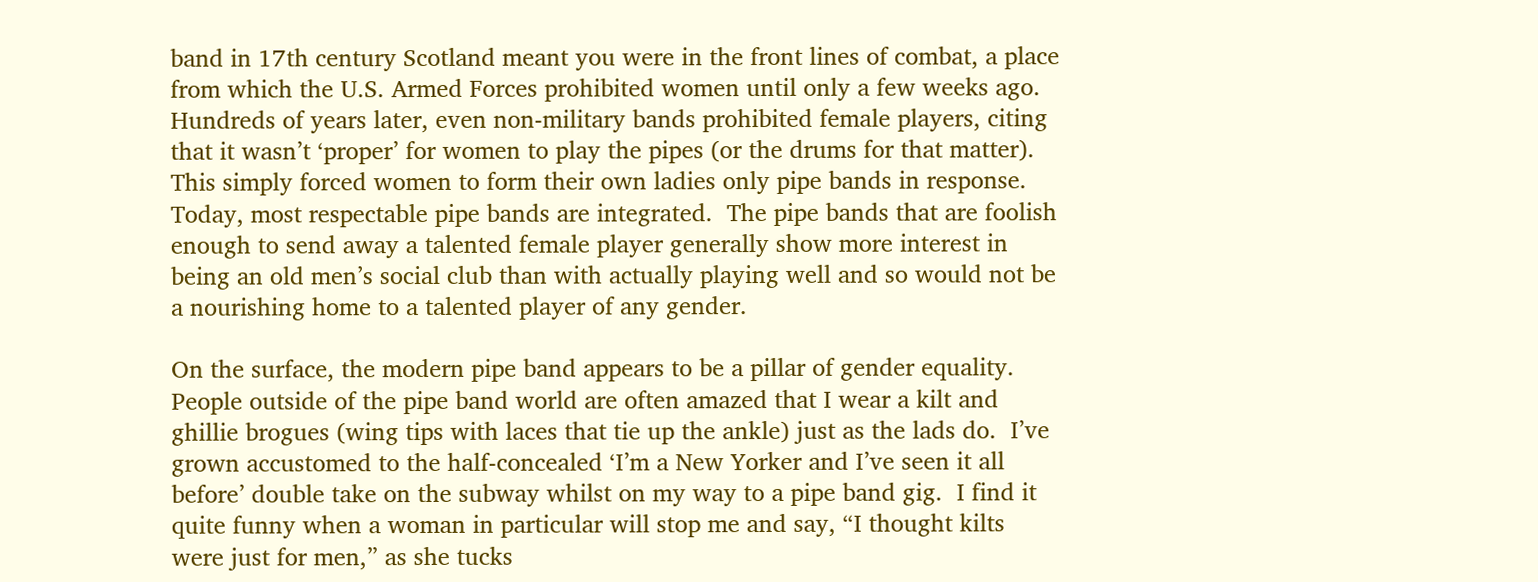band in 17th century Scotland meant you were in the front lines of combat, a place from which the U.S. Armed Forces prohibited women until only a few weeks ago.  Hundreds of years later, even non-military bands prohibited female players, citing that it wasn’t ‘proper’ for women to play the pipes (or the drums for that matter).  This simply forced women to form their own ladies only pipe bands in response.  Today, most respectable pipe bands are integrated.  The pipe bands that are foolish enough to send away a talented female player generally show more interest in being an old men’s social club than with actually playing well and so would not be a nourishing home to a talented player of any gender.

On the surface, the modern pipe band appears to be a pillar of gender equality.  People outside of the pipe band world are often amazed that I wear a kilt and ghillie brogues (wing tips with laces that tie up the ankle) just as the lads do.  I’ve grown accustomed to the half-concealed ‘I’m a New Yorker and I’ve seen it all before’ double take on the subway whilst on my way to a pipe band gig.  I find it quite funny when a woman in particular will stop me and say, “I thought kilts were just for men,” as she tucks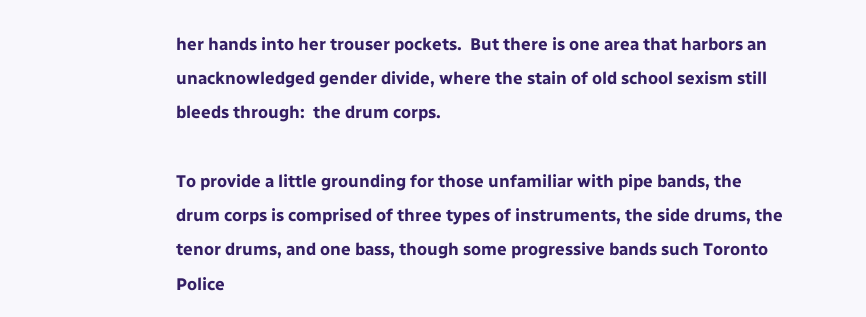her hands into her trouser pockets.  But there is one area that harbors an unacknowledged gender divide, where the stain of old school sexism still bleeds through:  the drum corps.

To provide a little grounding for those unfamiliar with pipe bands, the drum corps is comprised of three types of instruments, the side drums, the tenor drums, and one bass, though some progressive bands such Toronto Police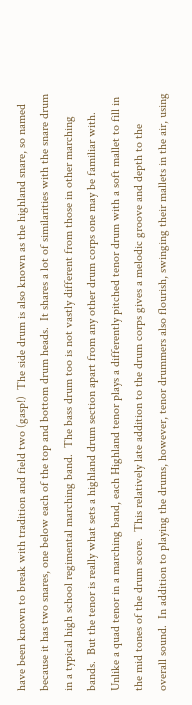have been known to break with tradition and field two (gasp!)  The side drum is also known as the highland snare, so named because it has two snares, one below each of the top and bottom drum heads.  It shares a lot of similarities with the snare drum in a typical high school regimental marching band.  The bass drum too is not vastly different from those in other marching bands.  But the tenor is really what sets a highland drum section apart from any other drum corps one may be familiar with.  Unlike a quad tenor in a marching band, each Highland tenor plays a differently pitched tenor drum with a soft mallet to fill in the mid tones of the drum score.  This relatively late addition to the drum corps gives a melodic groove and depth to the overall sound.  In addition to playing the drums, however, tenor drummers also flourish, swinging their mallets in the air, using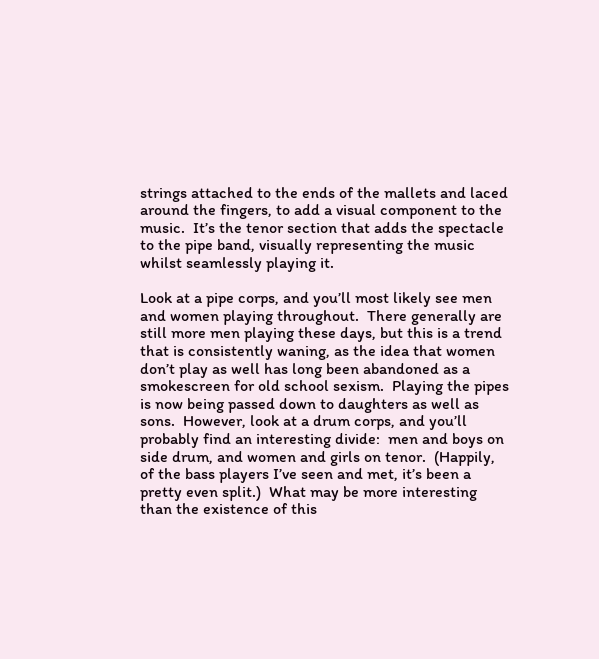strings attached to the ends of the mallets and laced around the fingers, to add a visual component to the music.  It’s the tenor section that adds the spectacle to the pipe band, visually representing the music whilst seamlessly playing it.

Look at a pipe corps, and you’ll most likely see men and women playing throughout.  There generally are still more men playing these days, but this is a trend that is consistently waning, as the idea that women don’t play as well has long been abandoned as a smokescreen for old school sexism.  Playing the pipes is now being passed down to daughters as well as sons.  However, look at a drum corps, and you’ll probably find an interesting divide:  men and boys on side drum, and women and girls on tenor.  (Happily, of the bass players I’ve seen and met, it’s been a pretty even split.)  What may be more interesting than the existence of this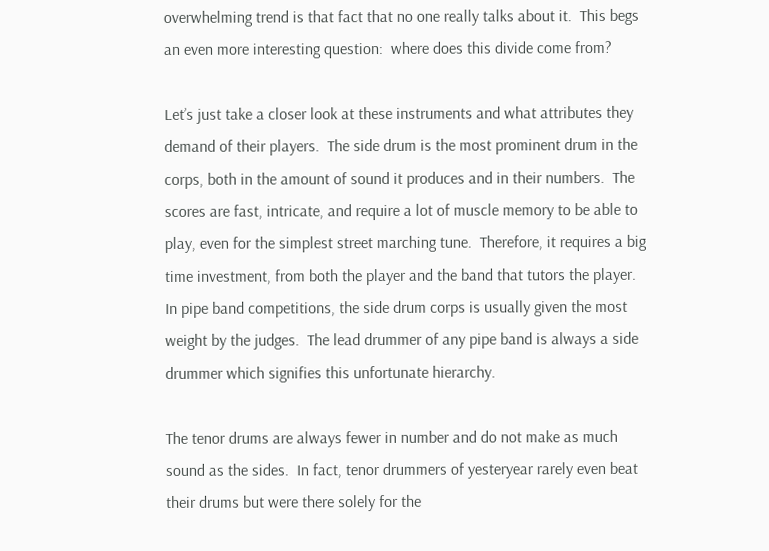overwhelming trend is that fact that no one really talks about it.  This begs an even more interesting question:  where does this divide come from?

Let’s just take a closer look at these instruments and what attributes they demand of their players.  The side drum is the most prominent drum in the corps, both in the amount of sound it produces and in their numbers.  The scores are fast, intricate, and require a lot of muscle memory to be able to play, even for the simplest street marching tune.  Therefore, it requires a big time investment, from both the player and the band that tutors the player.  In pipe band competitions, the side drum corps is usually given the most weight by the judges.  The lead drummer of any pipe band is always a side drummer which signifies this unfortunate hierarchy.

The tenor drums are always fewer in number and do not make as much sound as the sides.  In fact, tenor drummers of yesteryear rarely even beat their drums but were there solely for the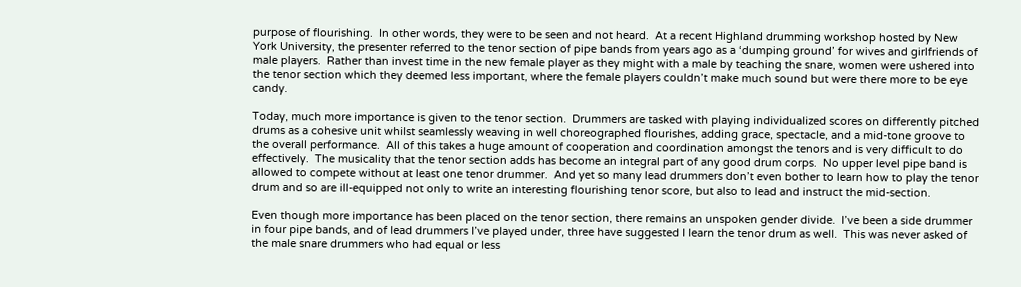purpose of flourishing.  In other words, they were to be seen and not heard.  At a recent Highland drumming workshop hosted by New York University, the presenter referred to the tenor section of pipe bands from years ago as a ‘dumping ground’ for wives and girlfriends of male players.  Rather than invest time in the new female player as they might with a male by teaching the snare, women were ushered into the tenor section which they deemed less important, where the female players couldn’t make much sound but were there more to be eye candy.

Today, much more importance is given to the tenor section.  Drummers are tasked with playing individualized scores on differently pitched drums as a cohesive unit whilst seamlessly weaving in well choreographed flourishes, adding grace, spectacle, and a mid-tone groove to the overall performance.  All of this takes a huge amount of cooperation and coordination amongst the tenors and is very difficult to do effectively.  The musicality that the tenor section adds has become an integral part of any good drum corps.  No upper level pipe band is allowed to compete without at least one tenor drummer.  And yet so many lead drummers don’t even bother to learn how to play the tenor drum and so are ill-equipped not only to write an interesting flourishing tenor score, but also to lead and instruct the mid-section.

Even though more importance has been placed on the tenor section, there remains an unspoken gender divide.  I’ve been a side drummer in four pipe bands, and of lead drummers I’ve played under, three have suggested I learn the tenor drum as well.  This was never asked of the male snare drummers who had equal or less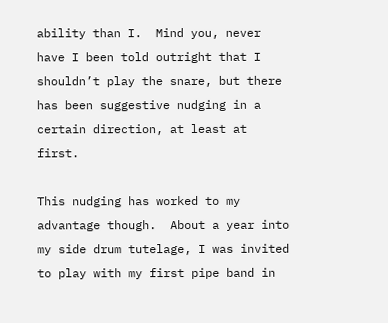ability than I.  Mind you, never have I been told outright that I shouldn’t play the snare, but there has been suggestive nudging in a certain direction, at least at first.

This nudging has worked to my advantage though.  About a year into my side drum tutelage, I was invited to play with my first pipe band in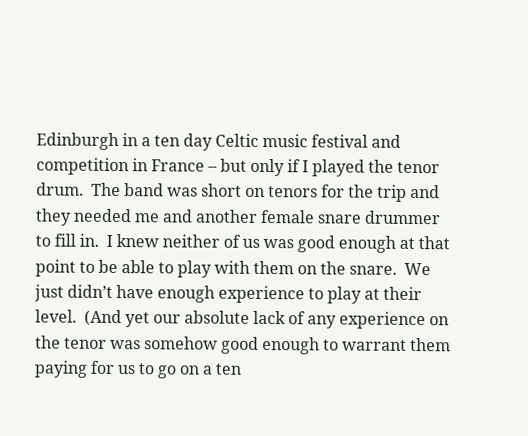Edinburgh in a ten day Celtic music festival and competition in France – but only if I played the tenor drum.  The band was short on tenors for the trip and they needed me and another female snare drummer to fill in.  I knew neither of us was good enough at that point to be able to play with them on the snare.  We just didn’t have enough experience to play at their level.  (And yet our absolute lack of any experience on the tenor was somehow good enough to warrant them paying for us to go on a ten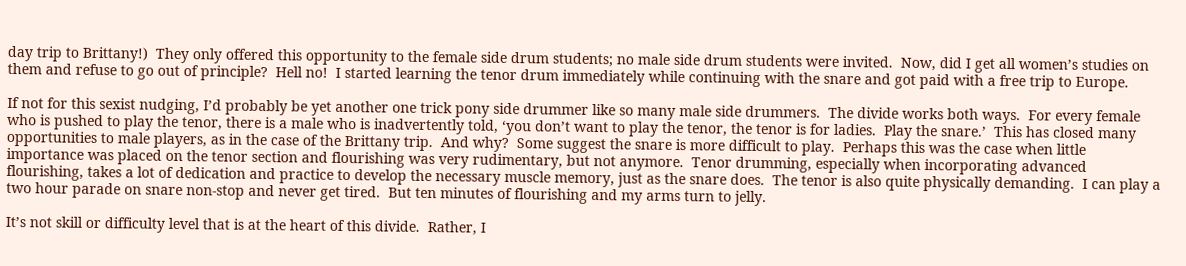day trip to Brittany!)  They only offered this opportunity to the female side drum students; no male side drum students were invited.  Now, did I get all women’s studies on them and refuse to go out of principle?  Hell no!  I started learning the tenor drum immediately while continuing with the snare and got paid with a free trip to Europe.

If not for this sexist nudging, I’d probably be yet another one trick pony side drummer like so many male side drummers.  The divide works both ways.  For every female who is pushed to play the tenor, there is a male who is inadvertently told, ‘you don’t want to play the tenor, the tenor is for ladies.  Play the snare.’  This has closed many opportunities to male players, as in the case of the Brittany trip.  And why?  Some suggest the snare is more difficult to play.  Perhaps this was the case when little importance was placed on the tenor section and flourishing was very rudimentary, but not anymore.  Tenor drumming, especially when incorporating advanced flourishing, takes a lot of dedication and practice to develop the necessary muscle memory, just as the snare does.  The tenor is also quite physically demanding.  I can play a two hour parade on snare non-stop and never get tired.  But ten minutes of flourishing and my arms turn to jelly.

It’s not skill or difficulty level that is at the heart of this divide.  Rather, I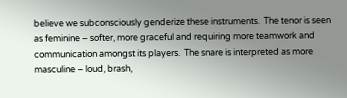believe we subconsciously genderize these instruments.  The tenor is seen as feminine – softer, more graceful and requiring more teamwork and communication amongst its players.  The snare is interpreted as more masculine – loud, brash,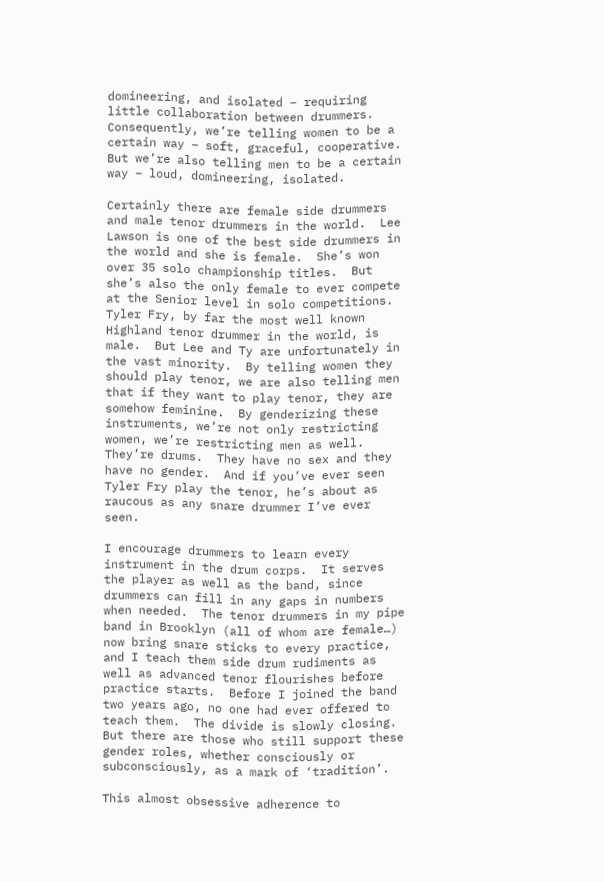domineering, and isolated – requiring little collaboration between drummers.  Consequently, we’re telling women to be a certain way – soft, graceful, cooperative.  But we’re also telling men to be a certain way – loud, domineering, isolated.

Certainly there are female side drummers and male tenor drummers in the world.  Lee Lawson is one of the best side drummers in the world and she is female.  She’s won over 35 solo championship titles.  But she’s also the only female to ever compete at the Senior level in solo competitions.  Tyler Fry, by far the most well known Highland tenor drummer in the world, is male.  But Lee and Ty are unfortunately in the vast minority.  By telling women they should play tenor, we are also telling men that if they want to play tenor, they are somehow feminine.  By genderizing these instruments, we’re not only restricting women, we’re restricting men as well.  They’re drums.  They have no sex and they have no gender.  And if you’ve ever seen Tyler Fry play the tenor, he’s about as raucous as any snare drummer I’ve ever seen.

I encourage drummers to learn every instrument in the drum corps.  It serves the player as well as the band, since drummers can fill in any gaps in numbers when needed.  The tenor drummers in my pipe band in Brooklyn (all of whom are female…) now bring snare sticks to every practice, and I teach them side drum rudiments as well as advanced tenor flourishes before practice starts.  Before I joined the band two years ago, no one had ever offered to teach them.  The divide is slowly closing.  But there are those who still support these gender roles, whether consciously or subconsciously, as a mark of ‘tradition’.

This almost obsessive adherence to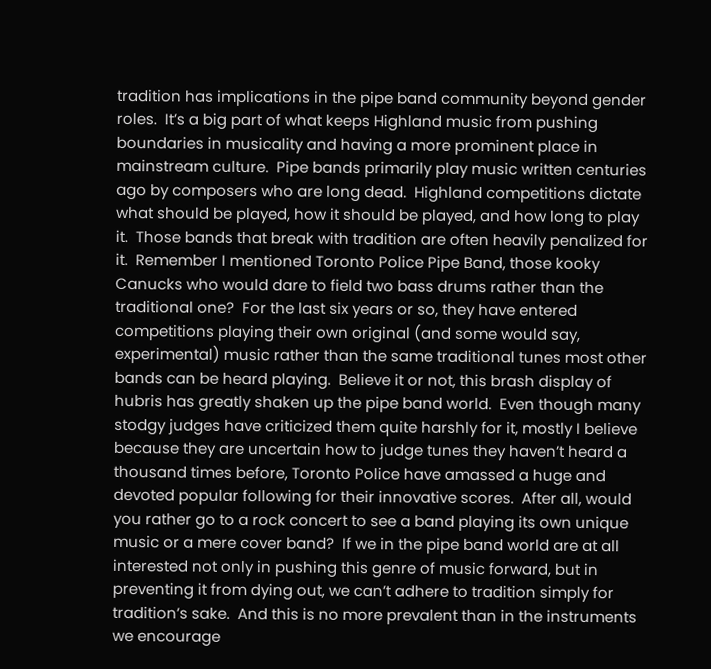tradition has implications in the pipe band community beyond gender roles.  It’s a big part of what keeps Highland music from pushing boundaries in musicality and having a more prominent place in mainstream culture.  Pipe bands primarily play music written centuries ago by composers who are long dead.  Highland competitions dictate what should be played, how it should be played, and how long to play it.  Those bands that break with tradition are often heavily penalized for it.  Remember I mentioned Toronto Police Pipe Band, those kooky Canucks who would dare to field two bass drums rather than the traditional one?  For the last six years or so, they have entered competitions playing their own original (and some would say, experimental) music rather than the same traditional tunes most other bands can be heard playing.  Believe it or not, this brash display of hubris has greatly shaken up the pipe band world.  Even though many stodgy judges have criticized them quite harshly for it, mostly I believe because they are uncertain how to judge tunes they haven’t heard a thousand times before, Toronto Police have amassed a huge and devoted popular following for their innovative scores.  After all, would you rather go to a rock concert to see a band playing its own unique music or a mere cover band?  If we in the pipe band world are at all interested not only in pushing this genre of music forward, but in preventing it from dying out, we can’t adhere to tradition simply for tradition’s sake.  And this is no more prevalent than in the instruments we encourage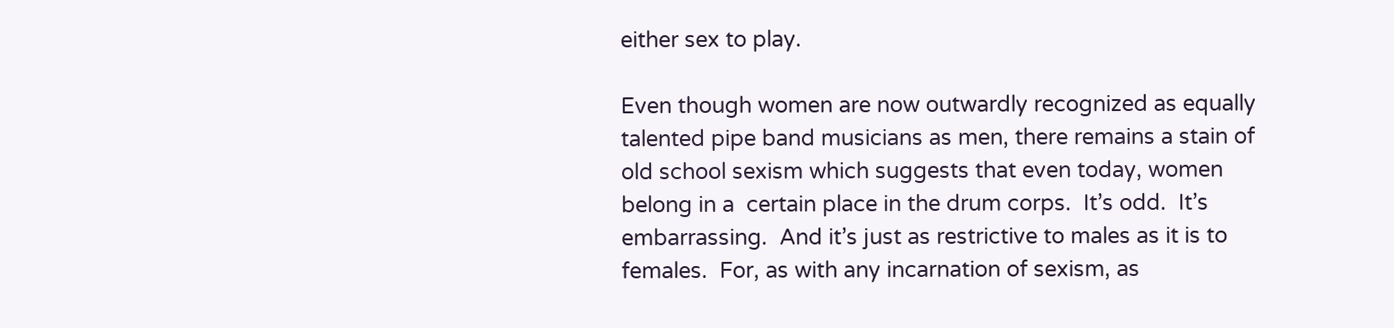either sex to play.

Even though women are now outwardly recognized as equally talented pipe band musicians as men, there remains a stain of old school sexism which suggests that even today, women belong in a  certain place in the drum corps.  It’s odd.  It’s embarrassing.  And it’s just as restrictive to males as it is to females.  For, as with any incarnation of sexism, as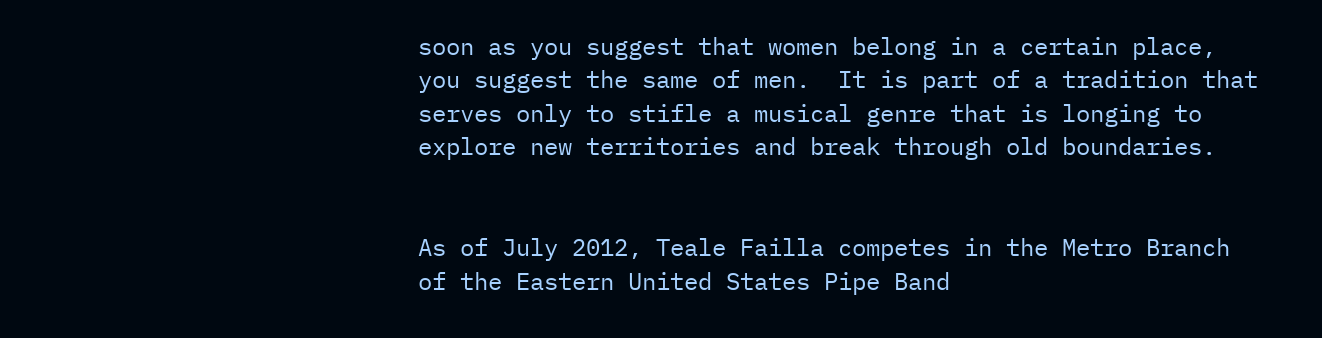soon as you suggest that women belong in a certain place, you suggest the same of men.  It is part of a tradition that serves only to stifle a musical genre that is longing to explore new territories and break through old boundaries.


As of July 2012, Teale Failla competes in the Metro Branch of the Eastern United States Pipe Band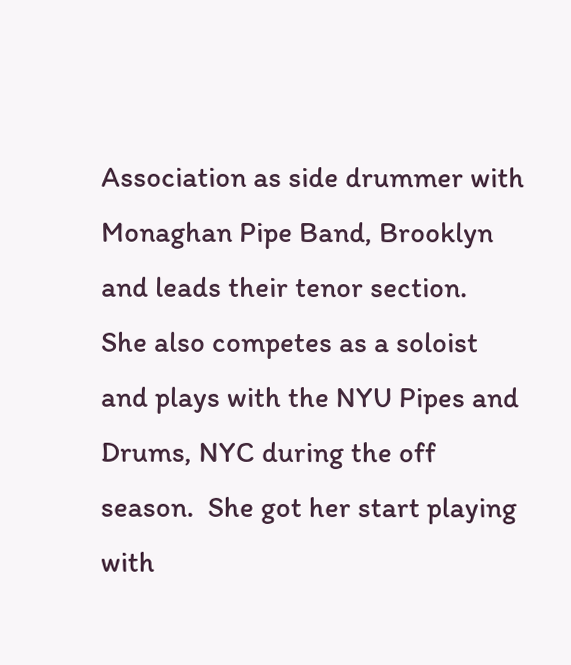Association as side drummer with Monaghan Pipe Band, Brooklyn and leads their tenor section.  She also competes as a soloist and plays with the NYU Pipes and Drums, NYC during the off season.  She got her start playing with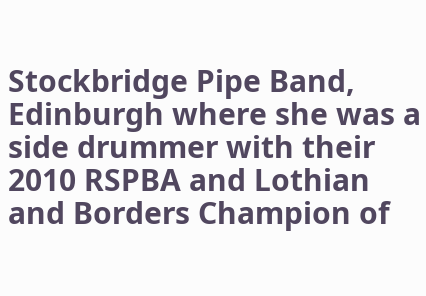Stockbridge Pipe Band, Edinburgh where she was a side drummer with their 2010 RSPBA and Lothian and Borders Champion of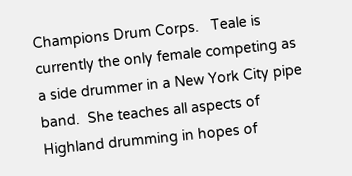Champions Drum Corps.   Teale is currently the only female competing as a side drummer in a New York City pipe band.  She teaches all aspects of Highland drumming in hopes of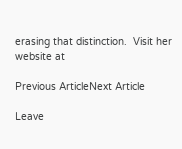erasing that distinction.  Visit her website at

Previous ArticleNext Article

Leave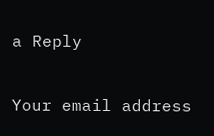a Reply

Your email address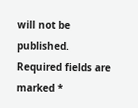will not be published. Required fields are marked *